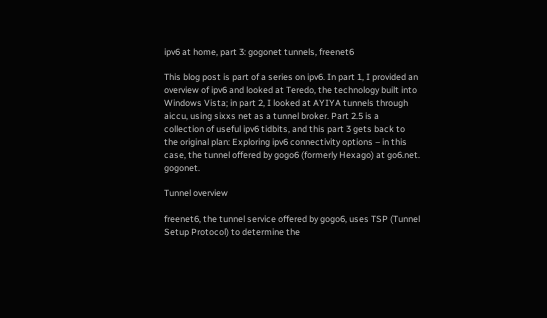ipv6 at home, part 3: gogonet tunnels, freenet6

This blog post is part of a series on ipv6. In part 1, I provided an overview of ipv6 and looked at Teredo, the technology built into Windows Vista; in part 2, I looked at AYIYA tunnels through aiccu, using sixxs net as a tunnel broker. Part 2.5 is a collection of useful ipv6 tidbits, and this part 3 gets back to the original plan: Exploring ipv6 connectivity options – in this case, the tunnel offered by gogo6 (formerly Hexago) at go6.net. gogonet.

Tunnel overview

freenet6, the tunnel service offered by gogo6, uses TSP (Tunnel Setup Protocol) to determine the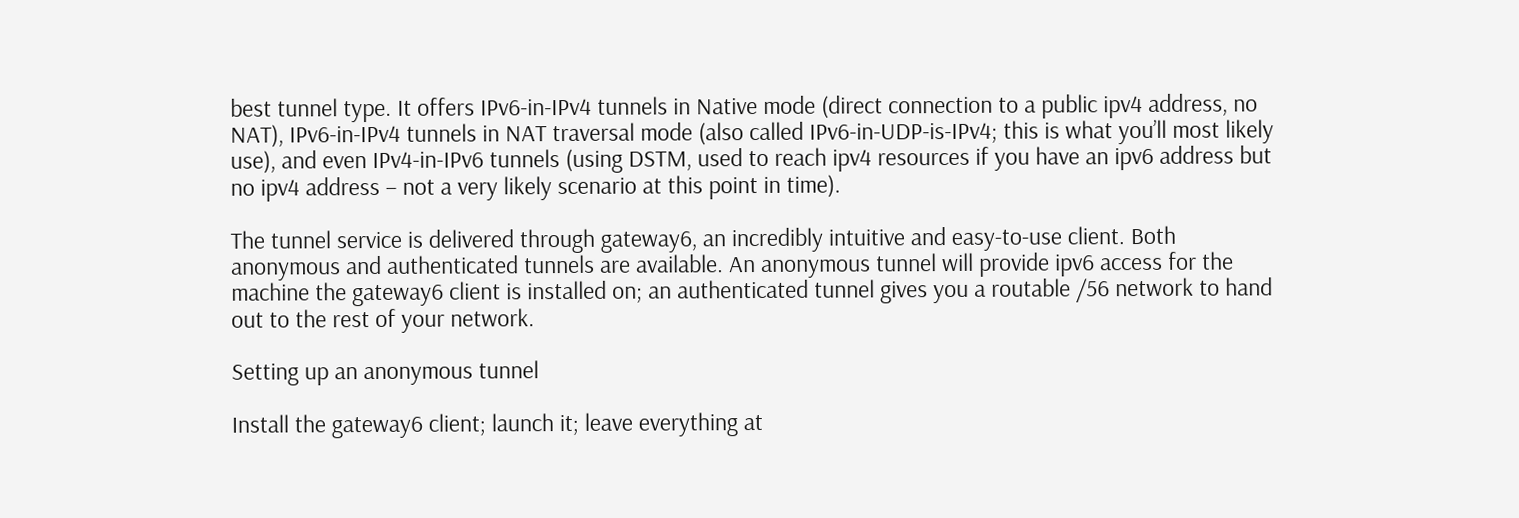best tunnel type. It offers IPv6-in-IPv4 tunnels in Native mode (direct connection to a public ipv4 address, no NAT), IPv6-in-IPv4 tunnels in NAT traversal mode (also called IPv6-in-UDP-is-IPv4; this is what you’ll most likely use), and even IPv4-in-IPv6 tunnels (using DSTM, used to reach ipv4 resources if you have an ipv6 address but no ipv4 address – not a very likely scenario at this point in time).

The tunnel service is delivered through gateway6, an incredibly intuitive and easy-to-use client. Both anonymous and authenticated tunnels are available. An anonymous tunnel will provide ipv6 access for the machine the gateway6 client is installed on; an authenticated tunnel gives you a routable /56 network to hand out to the rest of your network.

Setting up an anonymous tunnel

Install the gateway6 client; launch it; leave everything at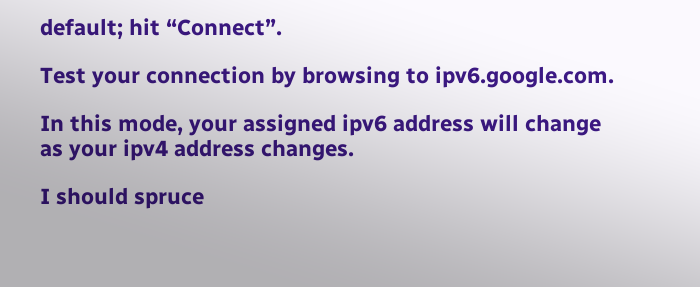default; hit “Connect”.

Test your connection by browsing to ipv6.google.com.

In this mode, your assigned ipv6 address will change as your ipv4 address changes.

I should spruce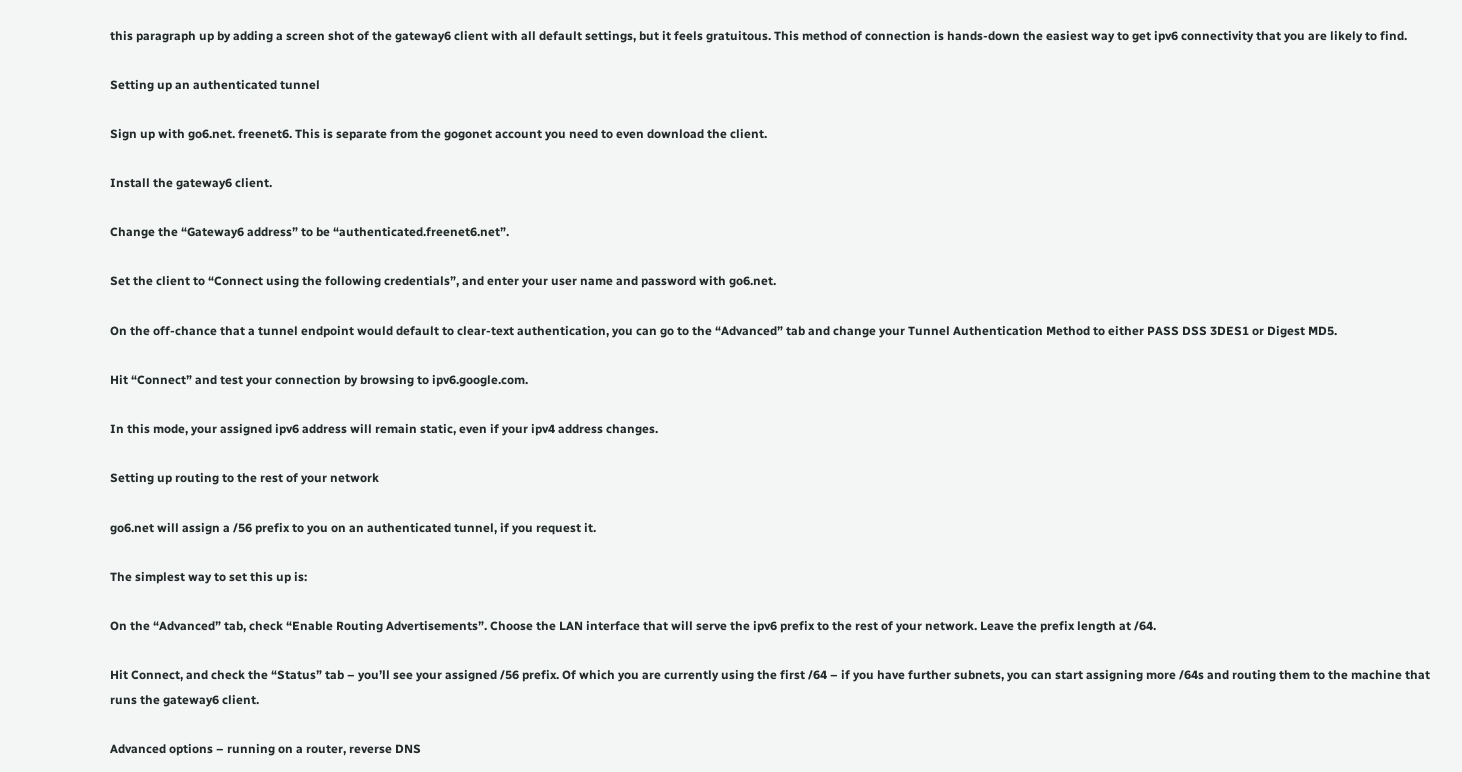this paragraph up by adding a screen shot of the gateway6 client with all default settings, but it feels gratuitous. This method of connection is hands-down the easiest way to get ipv6 connectivity that you are likely to find.

Setting up an authenticated tunnel

Sign up with go6.net. freenet6. This is separate from the gogonet account you need to even download the client.

Install the gateway6 client.

Change the “Gateway6 address” to be “authenticated.freenet6.net”.

Set the client to “Connect using the following credentials”, and enter your user name and password with go6.net.

On the off-chance that a tunnel endpoint would default to clear-text authentication, you can go to the “Advanced” tab and change your Tunnel Authentication Method to either PASS DSS 3DES1 or Digest MD5.

Hit “Connect” and test your connection by browsing to ipv6.google.com.

In this mode, your assigned ipv6 address will remain static, even if your ipv4 address changes.

Setting up routing to the rest of your network

go6.net will assign a /56 prefix to you on an authenticated tunnel, if you request it.

The simplest way to set this up is:

On the “Advanced” tab, check “Enable Routing Advertisements”. Choose the LAN interface that will serve the ipv6 prefix to the rest of your network. Leave the prefix length at /64.

Hit Connect, and check the “Status” tab – you’ll see your assigned /56 prefix. Of which you are currently using the first /64 – if you have further subnets, you can start assigning more /64s and routing them to the machine that runs the gateway6 client.

Advanced options – running on a router, reverse DNS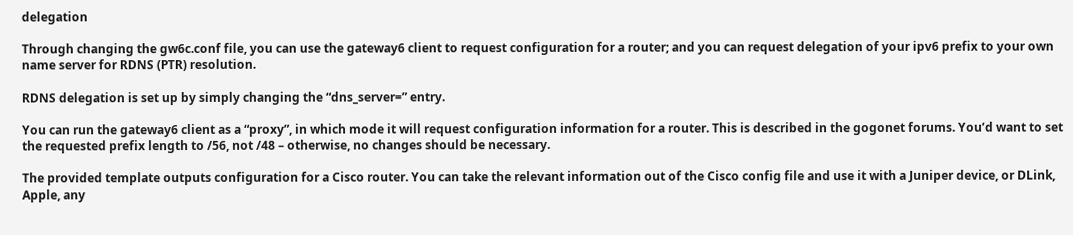delegation

Through changing the gw6c.conf file, you can use the gateway6 client to request configuration for a router; and you can request delegation of your ipv6 prefix to your own name server for RDNS (PTR) resolution.

RDNS delegation is set up by simply changing the “dns_server=” entry.

You can run the gateway6 client as a “proxy”, in which mode it will request configuration information for a router. This is described in the gogonet forums. You’d want to set the requested prefix length to /56, not /48 – otherwise, no changes should be necessary.

The provided template outputs configuration for a Cisco router. You can take the relevant information out of the Cisco config file and use it with a Juniper device, or DLink, Apple, any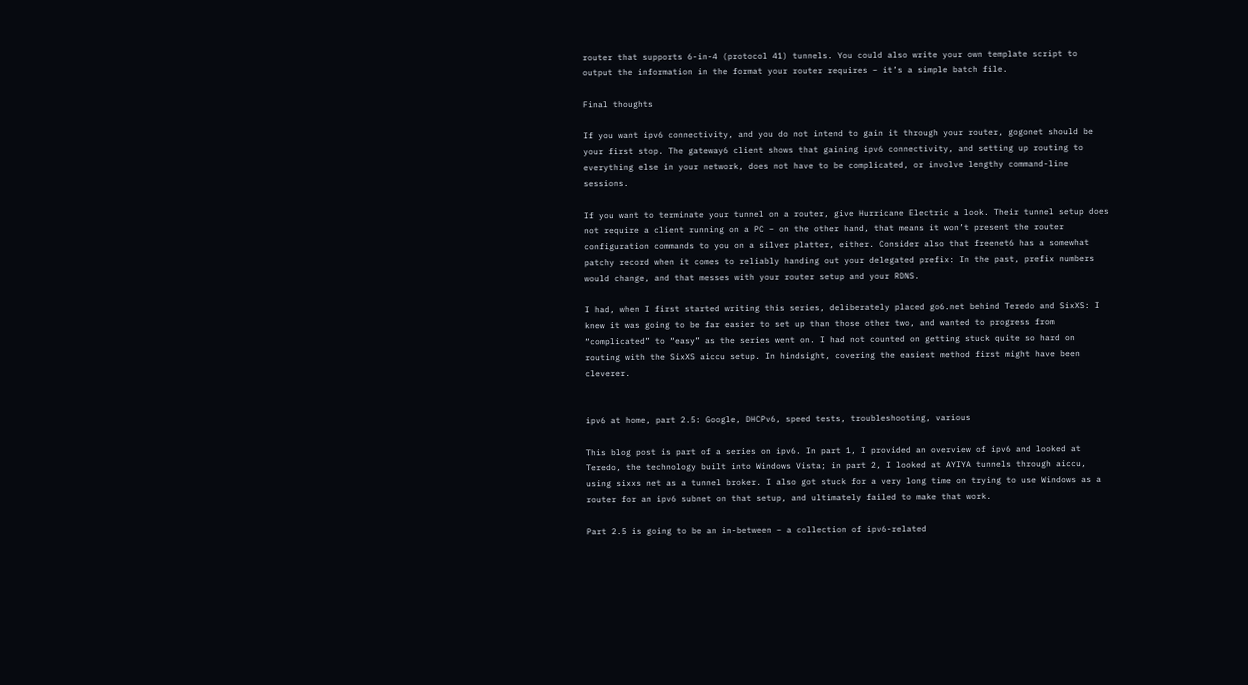router that supports 6-in-4 (protocol 41) tunnels. You could also write your own template script to output the information in the format your router requires – it’s a simple batch file.

Final thoughts

If you want ipv6 connectivity, and you do not intend to gain it through your router, gogonet should be your first stop. The gateway6 client shows that gaining ipv6 connectivity, and setting up routing to everything else in your network, does not have to be complicated, or involve lengthy command-line sessions.

If you want to terminate your tunnel on a router, give Hurricane Electric a look. Their tunnel setup does not require a client running on a PC – on the other hand, that means it won’t present the router configuration commands to you on a silver platter, either. Consider also that freenet6 has a somewhat patchy record when it comes to reliably handing out your delegated prefix: In the past, prefix numbers would change, and that messes with your router setup and your RDNS.

I had, when I first started writing this series, deliberately placed go6.net behind Teredo and SixXS: I knew it was going to be far easier to set up than those other two, and wanted to progress from “complicated” to “easy” as the series went on. I had not counted on getting stuck quite so hard on routing with the SixXS aiccu setup. In hindsight, covering the easiest method first might have been cleverer.


ipv6 at home, part 2.5: Google, DHCPv6, speed tests, troubleshooting, various

This blog post is part of a series on ipv6. In part 1, I provided an overview of ipv6 and looked at Teredo, the technology built into Windows Vista; in part 2, I looked at AYIYA tunnels through aiccu, using sixxs net as a tunnel broker. I also got stuck for a very long time on trying to use Windows as a router for an ipv6 subnet on that setup, and ultimately failed to make that work.

Part 2.5 is going to be an in-between – a collection of ipv6-related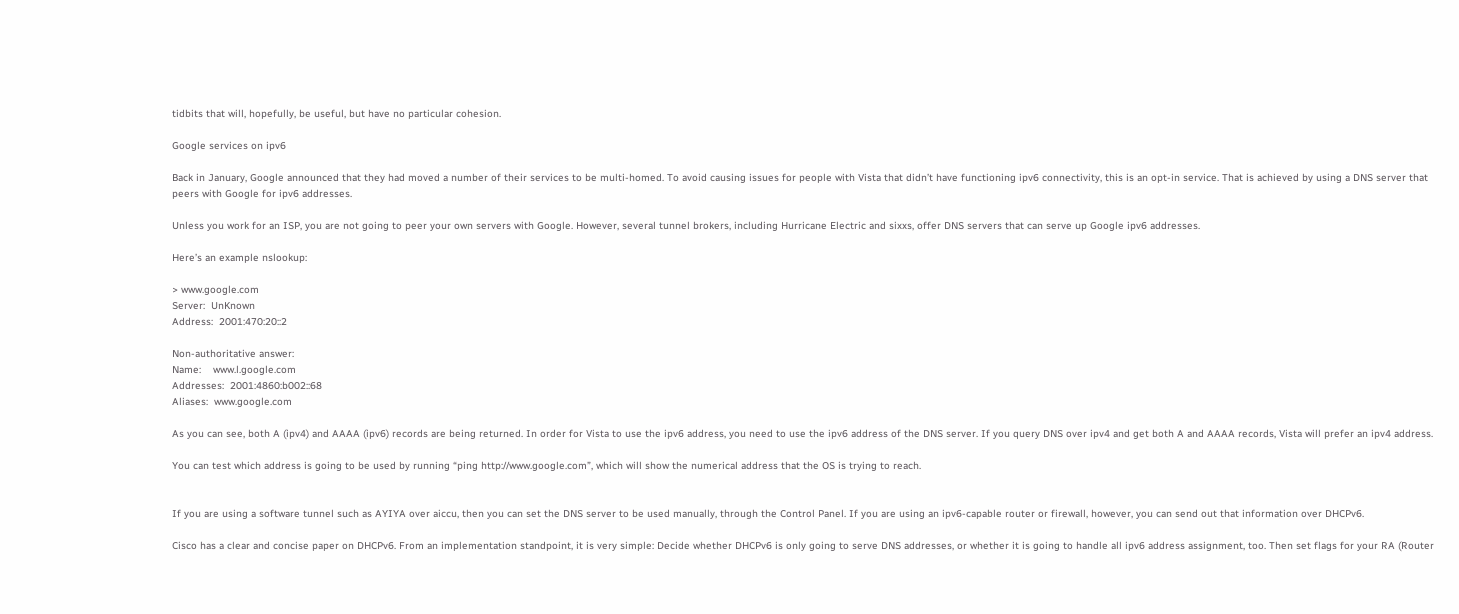tidbits that will, hopefully, be useful, but have no particular cohesion.

Google services on ipv6

Back in January, Google announced that they had moved a number of their services to be multi-homed. To avoid causing issues for people with Vista that didn’t have functioning ipv6 connectivity, this is an opt-in service. That is achieved by using a DNS server that peers with Google for ipv6 addresses.

Unless you work for an ISP, you are not going to peer your own servers with Google. However, several tunnel brokers, including Hurricane Electric and sixxs, offer DNS servers that can serve up Google ipv6 addresses.

Here’s an example nslookup:

> www.google.com
Server:  UnKnown
Address:  2001:470:20::2

Non-authoritative answer:
Name:    www.l.google.com
Addresses:  2001:4860:b002::68
Aliases:  www.google.com

As you can see, both A (ipv4) and AAAA (ipv6) records are being returned. In order for Vista to use the ipv6 address, you need to use the ipv6 address of the DNS server. If you query DNS over ipv4 and get both A and AAAA records, Vista will prefer an ipv4 address.

You can test which address is going to be used by running “ping http://www.google.com”, which will show the numerical address that the OS is trying to reach.


If you are using a software tunnel such as AYIYA over aiccu, then you can set the DNS server to be used manually, through the Control Panel. If you are using an ipv6-capable router or firewall, however, you can send out that information over DHCPv6.

Cisco has a clear and concise paper on DHCPv6. From an implementation standpoint, it is very simple: Decide whether DHCPv6 is only going to serve DNS addresses, or whether it is going to handle all ipv6 address assignment, too. Then set flags for your RA (Router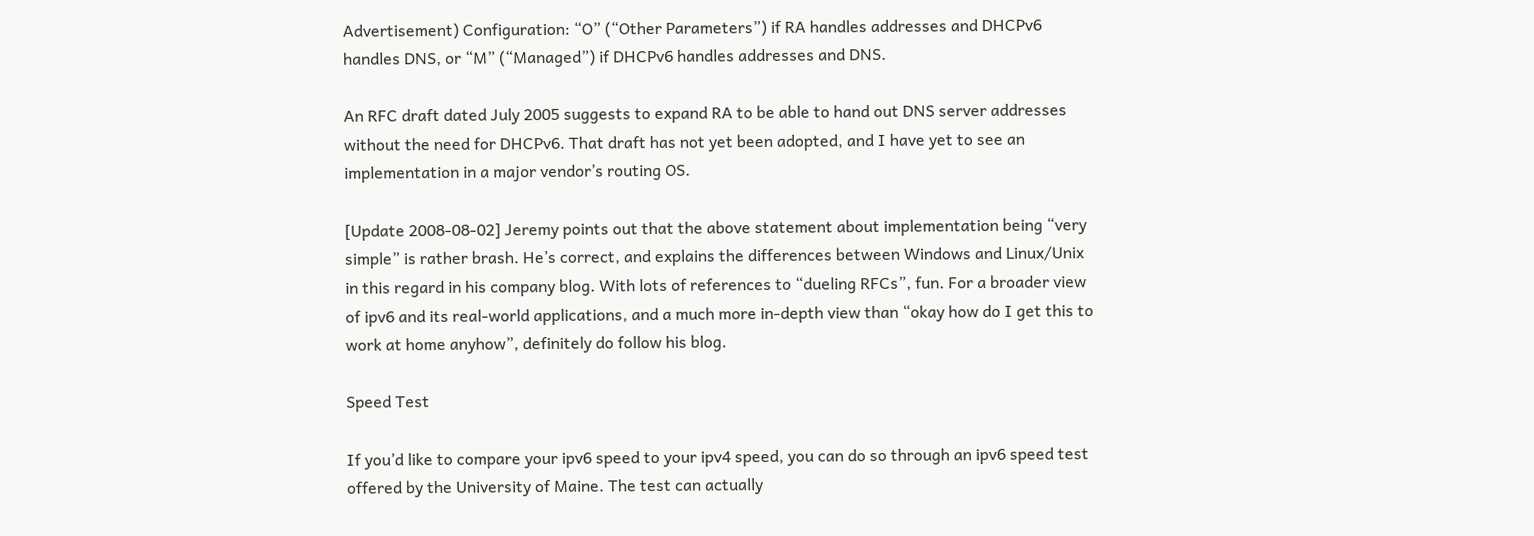Advertisement) Configuration: “O” (“Other Parameters”) if RA handles addresses and DHCPv6 handles DNS, or “M” (“Managed”) if DHCPv6 handles addresses and DNS.

An RFC draft dated July 2005 suggests to expand RA to be able to hand out DNS server addresses without the need for DHCPv6. That draft has not yet been adopted, and I have yet to see an implementation in a major vendor’s routing OS.

[Update 2008-08-02] Jeremy points out that the above statement about implementation being “very simple” is rather brash. He’s correct, and explains the differences between Windows and Linux/Unix in this regard in his company blog. With lots of references to “dueling RFCs”, fun. For a broader view of ipv6 and its real-world applications, and a much more in-depth view than “okay how do I get this to work at home anyhow”, definitely do follow his blog.

Speed Test

If you’d like to compare your ipv6 speed to your ipv4 speed, you can do so through an ipv6 speed test offered by the University of Maine. The test can actually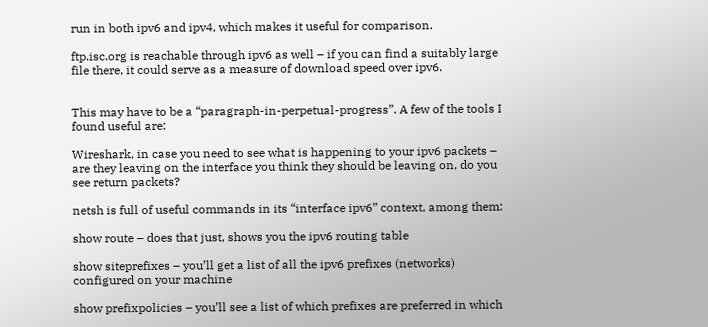run in both ipv6 and ipv4, which makes it useful for comparison.

ftp.isc.org is reachable through ipv6 as well – if you can find a suitably large file there, it could serve as a measure of download speed over ipv6.


This may have to be a “paragraph-in-perpetual-progress”. A few of the tools I found useful are:

Wireshark, in case you need to see what is happening to your ipv6 packets – are they leaving on the interface you think they should be leaving on, do you see return packets?

netsh is full of useful commands in its “interface ipv6” context, among them:

show route – does that just, shows you the ipv6 routing table

show siteprefixes – you’ll get a list of all the ipv6 prefixes (networks) configured on your machine

show prefixpolicies – you’ll see a list of which prefixes are preferred in which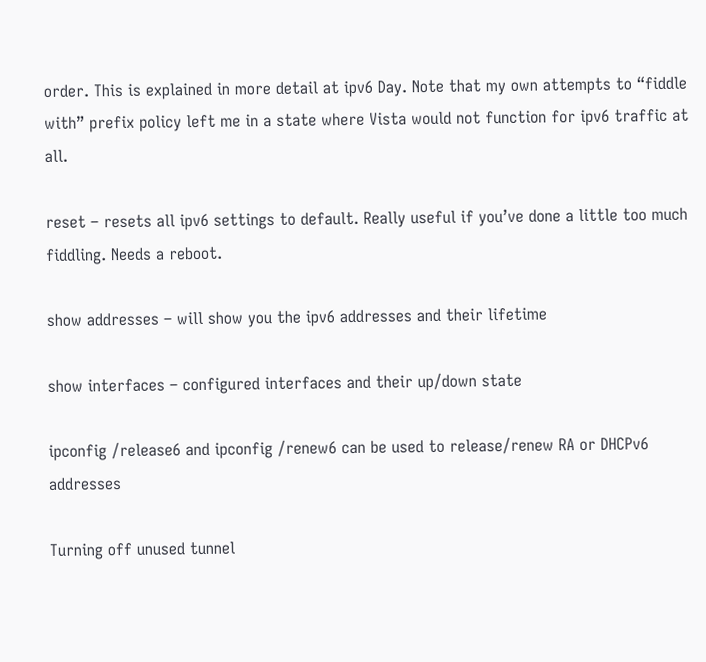order. This is explained in more detail at ipv6 Day. Note that my own attempts to “fiddle with” prefix policy left me in a state where Vista would not function for ipv6 traffic at all.

reset – resets all ipv6 settings to default. Really useful if you’ve done a little too much fiddling. Needs a reboot.

show addresses – will show you the ipv6 addresses and their lifetime

show interfaces – configured interfaces and their up/down state

ipconfig /release6 and ipconfig /renew6 can be used to release/renew RA or DHCPv6 addresses

Turning off unused tunnel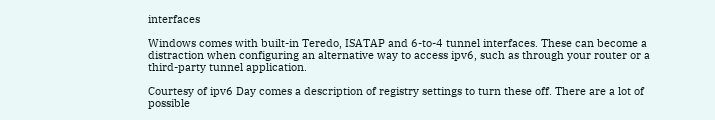interfaces

Windows comes with built-in Teredo, ISATAP and 6-to-4 tunnel interfaces. These can become a distraction when configuring an alternative way to access ipv6, such as through your router or a third-party tunnel application.

Courtesy of ipv6 Day comes a description of registry settings to turn these off. There are a lot of possible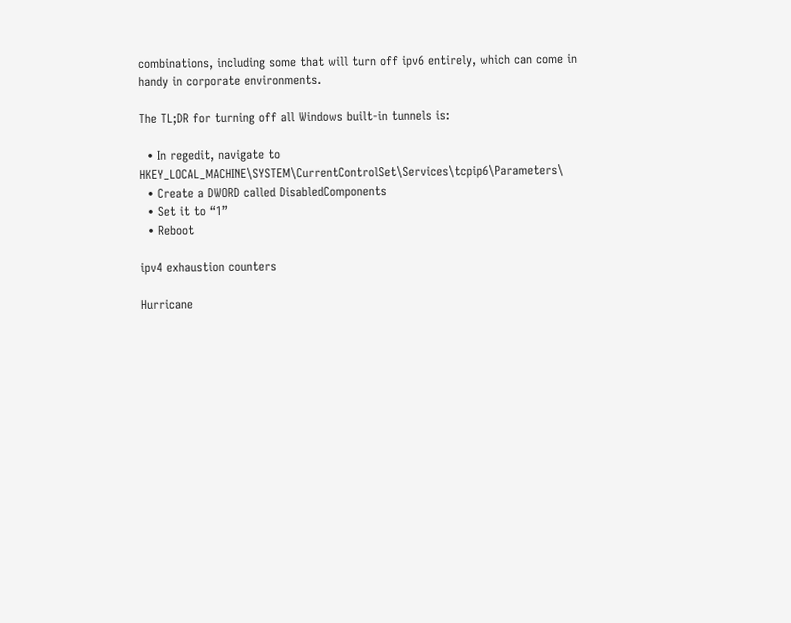combinations, including some that will turn off ipv6 entirely, which can come in handy in corporate environments.

The TL;DR for turning off all Windows built-in tunnels is:

  • In regedit, navigate to HKEY_LOCAL_MACHINE\SYSTEM\CurrentControlSet\Services\tcpip6\Parameters\
  • Create a DWORD called DisabledComponents
  • Set it to “1”
  • Reboot

ipv4 exhaustion counters

Hurricane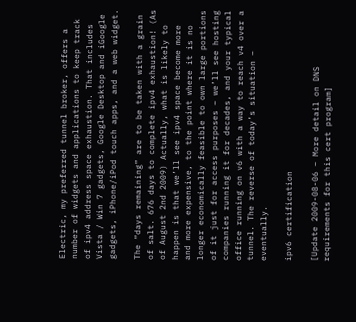Electric, my preferred tunnel broker, offers a number of widgets and applications to keep track of ipv4 address space exhaustion. That includes Vista / Win 7 gadgets, Google Desktop and iGoogle gadgets, iPhone/iPod touch apps, and a web widget.

The “days remaining” are to be taken with a grain of salt. 676 days to complete ipv4 exhaustion! (As of August 2nd 2009) Actually, what is likely to happen is that we’ll see ipv4 space become more and more expensive, to the point where it is no longer economically feasible to own large portions of it just for access purposes – we’ll see hosting companies running it for decades, and your typical office running on v6 with a way to reach v4 over a tunnel. The reverse of today’s situation – eventually.

ipv6 certification

[Update 2009-08-06 – More detail on DNS requirements for this cert program]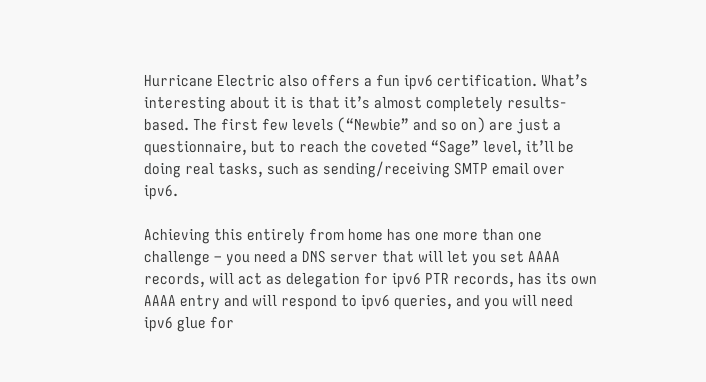Hurricane Electric also offers a fun ipv6 certification. What’s interesting about it is that it’s almost completely results-based. The first few levels (“Newbie” and so on) are just a questionnaire, but to reach the coveted “Sage” level, it’ll be doing real tasks, such as sending/receiving SMTP email over ipv6.

Achieving this entirely from home has one more than one challenge – you need a DNS server that will let you set AAAA records, will act as delegation for ipv6 PTR records, has its own AAAA entry and will respond to ipv6 queries, and you will need ipv6 glue for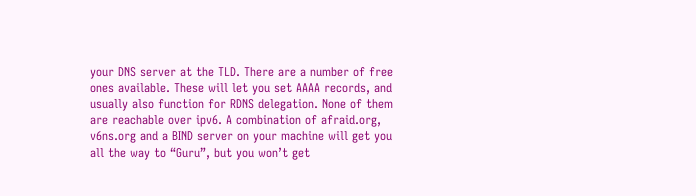your DNS server at the TLD. There are a number of free ones available. These will let you set AAAA records, and usually also function for RDNS delegation. None of them are reachable over ipv6. A combination of afraid.org, v6ns.org and a BIND server on your machine will get you all the way to “Guru”, but you won’t get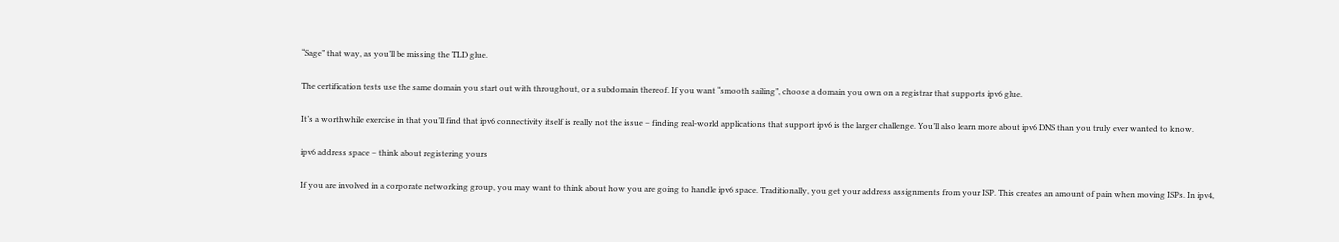“Sage” that way, as you’ll be missing the TLD glue.

The certification tests use the same domain you start out with throughout, or a subdomain thereof. If you want “smooth sailing”, choose a domain you own on a registrar that supports ipv6 glue.

It’s a worthwhile exercise in that you’ll find that ipv6 connectivity itself is really not the issue – finding real-world applications that support ipv6 is the larger challenge. You’ll also learn more about ipv6 DNS than you truly ever wanted to know.

ipv6 address space – think about registering yours

If you are involved in a corporate networking group, you may want to think about how you are going to handle ipv6 space. Traditionally, you get your address assignments from your ISP. This creates an amount of pain when moving ISPs. In ipv4,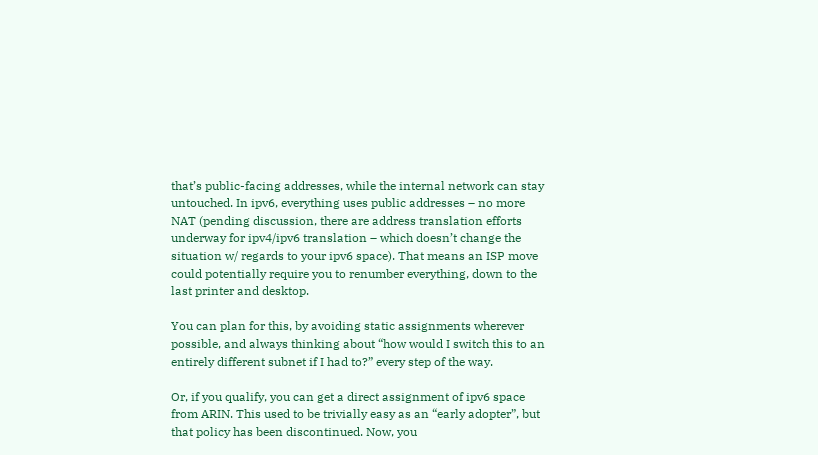that’s public-facing addresses, while the internal network can stay untouched. In ipv6, everything uses public addresses – no more NAT (pending discussion, there are address translation efforts underway for ipv4/ipv6 translation – which doesn’t change the situation w/ regards to your ipv6 space). That means an ISP move could potentially require you to renumber everything, down to the last printer and desktop.

You can plan for this, by avoiding static assignments wherever possible, and always thinking about “how would I switch this to an entirely different subnet if I had to?” every step of the way.

Or, if you qualify, you can get a direct assignment of ipv6 space from ARIN. This used to be trivially easy as an “early adopter”, but that policy has been discontinued. Now, you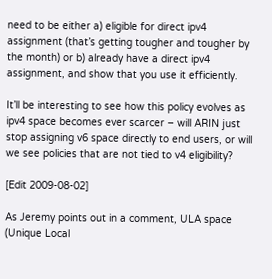need to be either a) eligible for direct ipv4 assignment (that’s getting tougher and tougher by the month) or b) already have a direct ipv4 assignment, and show that you use it efficiently.

It’ll be interesting to see how this policy evolves as ipv4 space becomes ever scarcer – will ARIN just stop assigning v6 space directly to end users, or will we see policies that are not tied to v4 eligibility?

[Edit 2009-08-02]

As Jeremy points out in a comment, ULA space (Unique Local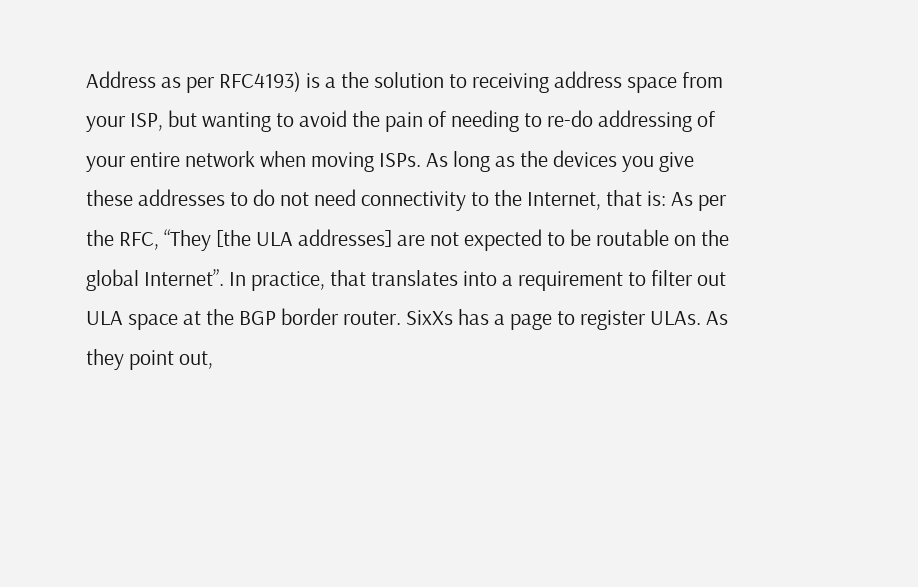Address as per RFC4193) is a the solution to receiving address space from your ISP, but wanting to avoid the pain of needing to re-do addressing of your entire network when moving ISPs. As long as the devices you give these addresses to do not need connectivity to the Internet, that is: As per the RFC, “They [the ULA addresses] are not expected to be routable on the global Internet”. In practice, that translates into a requirement to filter out ULA space at the BGP border router. SixXs has a page to register ULAs. As they point out,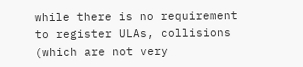while there is no requirement to register ULAs, collisions (which are not very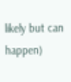likely but can happen)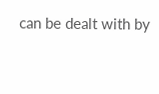can be dealt with by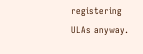registering ULAs anyway.